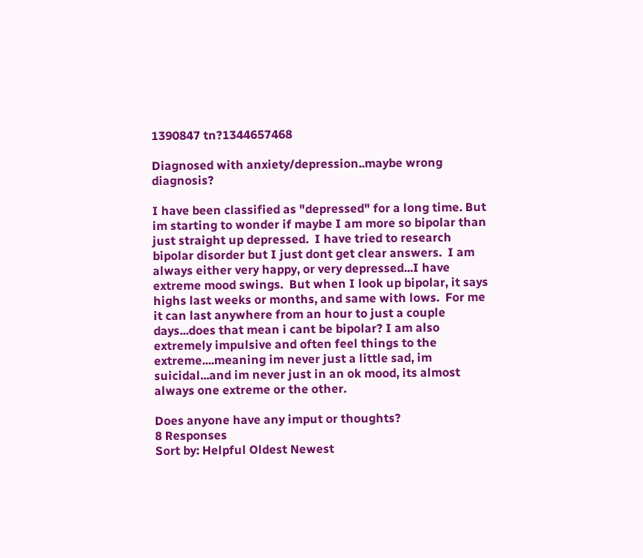1390847 tn?1344657468

Diagnosed with anxiety/depression..maybe wrong diagnosis?

I have been classified as "depressed" for a long time. But im starting to wonder if maybe I am more so bipolar than just straight up depressed.  I have tried to research bipolar disorder but I just dont get clear answers.  I am always either very happy, or very depressed...I have extreme mood swings.  But when I look up bipolar, it says highs last weeks or months, and same with lows.  For me it can last anywhere from an hour to just a couple days...does that mean i cant be bipolar? I am also extremely impulsive and often feel things to the extreme....meaning im never just a little sad, im suicidal...and im never just in an ok mood, its almost always one extreme or the other.

Does anyone have any imput or thoughts?
8 Responses
Sort by: Helpful Oldest Newest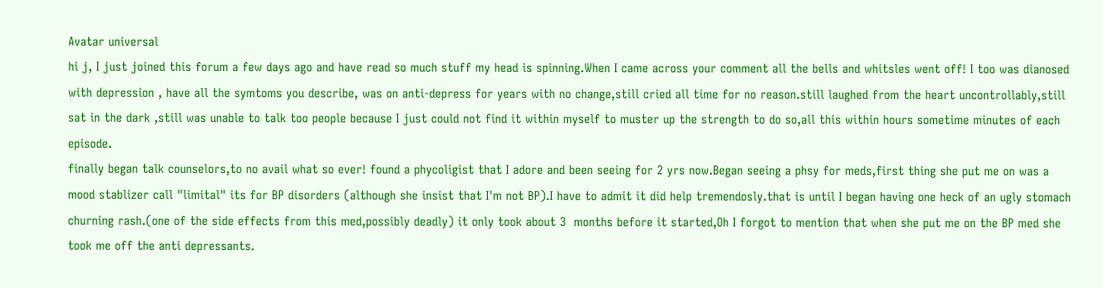Avatar universal
hi j, I just joined this forum a few days ago and have read so much stuff my head is spinning.When I came across your comment all the bells and whitsles went off! I too was dianosed with depression , have all the symtoms you describe, was on anti-depress for years with no change,still cried all time for no reason.still laughed from the heart uncontrollably,still sat in the dark ,still was unable to talk too people because I just could not find it within myself to muster up the strength to do so,all this within hours sometime minutes of each episode.
finally began talk counselors,to no avail what so ever! found a phycoligist that I adore and been seeing for 2 yrs now.Began seeing a phsy for meds,first thing she put me on was a mood stablizer call "limital" its for BP disorders (although she insist that I'm not BP).I have to admit it did help tremendosly.that is until I began having one heck of an ugly stomach churning rash.(one of the side effects from this med,possibly deadly) it only took about 3  months before it started,Oh I forgot to mention that when she put me on the BP med she took me off the anti depressants.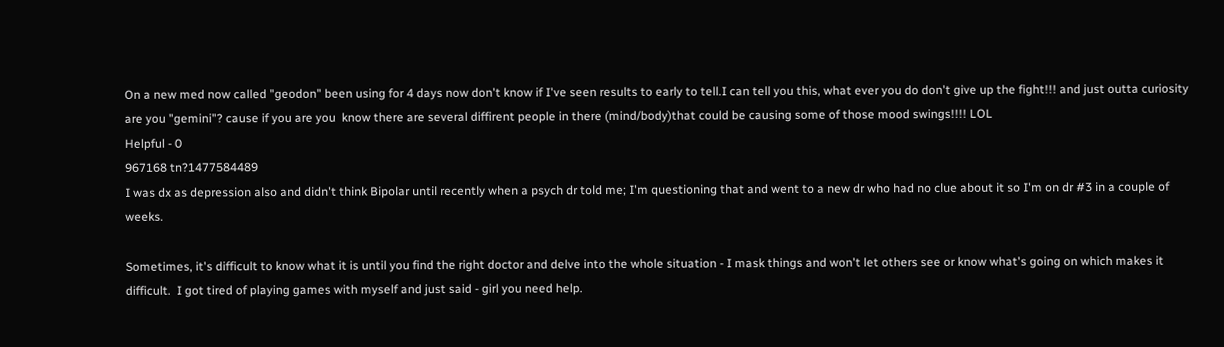On a new med now called "geodon" been using for 4 days now don't know if I've seen results to early to tell.I can tell you this, what ever you do don't give up the fight!!! and just outta curiosity are you "gemini"? cause if you are you  know there are several diffirent people in there (mind/body)that could be causing some of those mood swings!!!! LOL
Helpful - 0
967168 tn?1477584489
I was dx as depression also and didn't think Bipolar until recently when a psych dr told me; I'm questioning that and went to a new dr who had no clue about it so I'm on dr #3 in a couple of weeks.

Sometimes, it's difficult to know what it is until you find the right doctor and delve into the whole situation - I mask things and won't let others see or know what's going on which makes it difficult.  I got tired of playing games with myself and just said - girl you need help.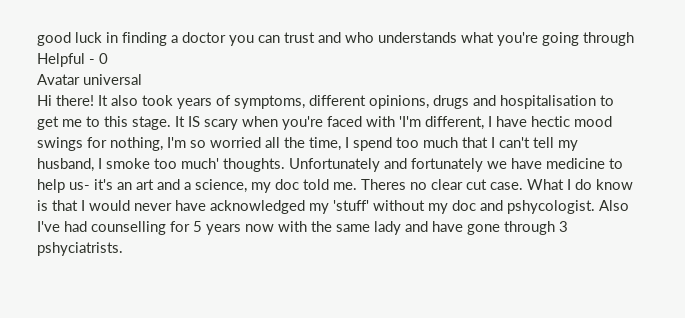good luck in finding a doctor you can trust and who understands what you're going through
Helpful - 0
Avatar universal
Hi there! It also took years of symptoms, different opinions, drugs and hospitalisation to get me to this stage. It IS scary when you're faced with 'I'm different, I have hectic mood swings for nothing, I'm so worried all the time, I spend too much that I can't tell my husband, I smoke too much' thoughts. Unfortunately and fortunately we have medicine to help us- it's an art and a science, my doc told me. Theres no clear cut case. What I do know is that I would never have acknowledged my 'stuff' without my doc and pshycologist. Also I've had counselling for 5 years now with the same lady and have gone through 3 pshyciatrists.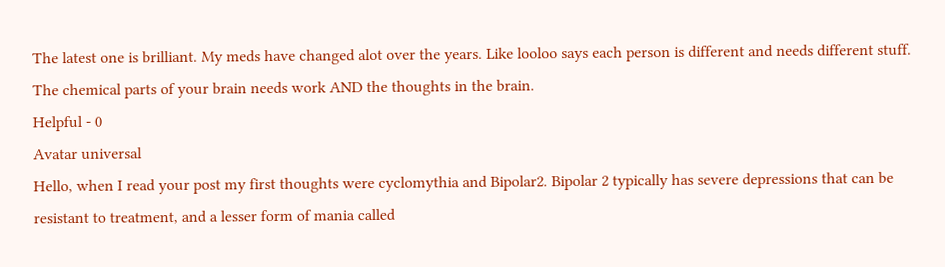The latest one is brilliant. My meds have changed alot over the years. Like looloo says each person is different and needs different stuff. The chemical parts of your brain needs work AND the thoughts in the brain.
Helpful - 0
Avatar universal
Hello, when I read your post my first thoughts were cyclomythia and Bipolar2. Bipolar 2 typically has severe depressions that can be resistant to treatment, and a lesser form of mania called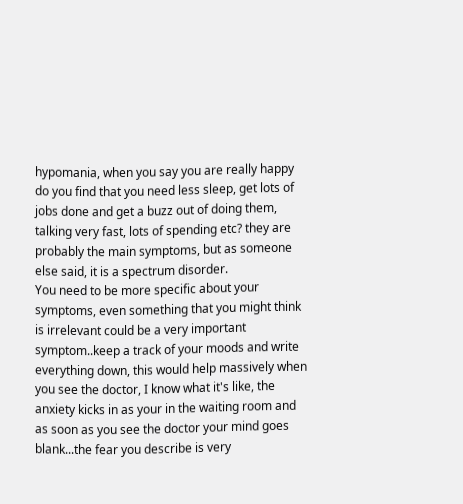hypomania, when you say you are really happy do you find that you need less sleep, get lots of jobs done and get a buzz out of doing them, talking very fast, lots of spending etc? they are probably the main symptoms, but as someone else said, it is a spectrum disorder.
You need to be more specific about your symptoms, even something that you might think is irrelevant could be a very important symptom..keep a track of your moods and write everything down, this would help massively when you see the doctor, I know what it's like, the anxiety kicks in as your in the waiting room and as soon as you see the doctor your mind goes blank...the fear you describe is very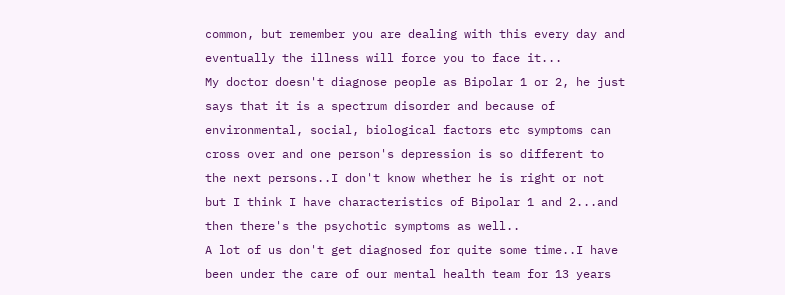common, but remember you are dealing with this every day and eventually the illness will force you to face it...
My doctor doesn't diagnose people as Bipolar 1 or 2, he just says that it is a spectrum disorder and because of environmental, social, biological factors etc symptoms can cross over and one person's depression is so different to the next persons..I don't know whether he is right or not but I think I have characteristics of Bipolar 1 and 2...and then there's the psychotic symptoms as well..
A lot of us don't get diagnosed for quite some time..I have been under the care of our mental health team for 13 years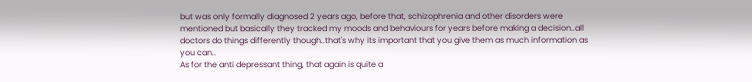but was only formally diagnosed 2 years ago, before that, schizophrenia and other disorders were mentioned but basically they tracked my moods and behaviours for years before making a decision..all doctors do things differently though..that's why its important that you give them as much information as you can..
As for the anti depressant thing, that again is quite a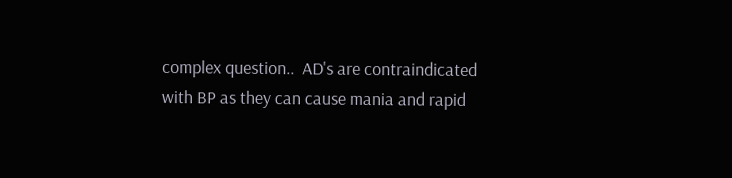complex question..  AD's are contraindicated with BP as they can cause mania and rapid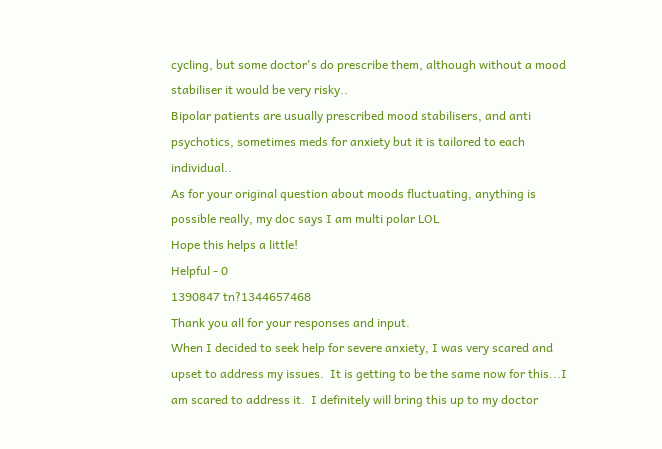cycling, but some doctor's do prescribe them, although without a mood stabiliser it would be very risky..
Bipolar patients are usually prescribed mood stabilisers, and anti psychotics, sometimes meds for anxiety but it is tailored to each individual..
As for your original question about moods fluctuating, anything is possible really, my doc says I am multi polar LOL
Hope this helps a little!
Helpful - 0
1390847 tn?1344657468
Thank you all for your responses and input.
When I decided to seek help for severe anxiety, I was very scared and upset to address my issues.  It is getting to be the same now for this...I am scared to address it.  I definitely will bring this up to my doctor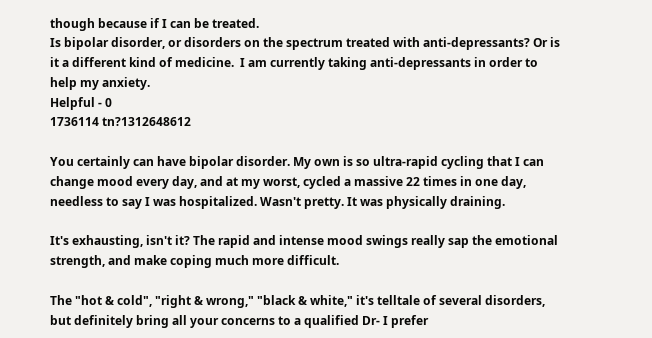though because if I can be treated.
Is bipolar disorder, or disorders on the spectrum treated with anti-depressants? Or is it a different kind of medicine.  I am currently taking anti-depressants in order to help my anxiety.
Helpful - 0
1736114 tn?1312648612

You certainly can have bipolar disorder. My own is so ultra-rapid cycling that I can change mood every day, and at my worst, cycled a massive 22 times in one day, needless to say I was hospitalized. Wasn't pretty. It was physically draining.

It's exhausting, isn't it? The rapid and intense mood swings really sap the emotional strength, and make coping much more difficult.

The "hot & cold", "right & wrong," "black & white," it's telltale of several disorders, but definitely bring all your concerns to a qualified Dr- I prefer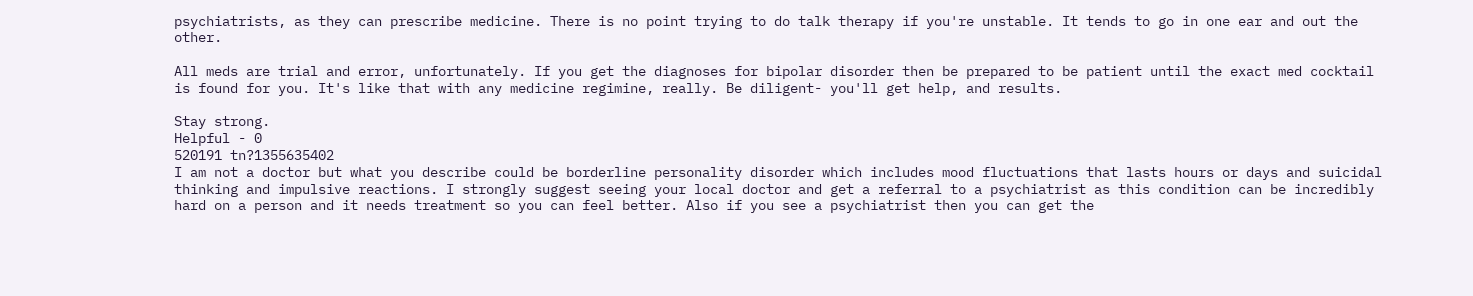psychiatrists, as they can prescribe medicine. There is no point trying to do talk therapy if you're unstable. It tends to go in one ear and out the other.

All meds are trial and error, unfortunately. If you get the diagnoses for bipolar disorder then be prepared to be patient until the exact med cocktail is found for you. It's like that with any medicine regimine, really. Be diligent- you'll get help, and results.

Stay strong.
Helpful - 0
520191 tn?1355635402
I am not a doctor but what you describe could be borderline personality disorder which includes mood fluctuations that lasts hours or days and suicidal thinking and impulsive reactions. I strongly suggest seeing your local doctor and get a referral to a psychiatrist as this condition can be incredibly hard on a person and it needs treatment so you can feel better. Also if you see a psychiatrist then you can get the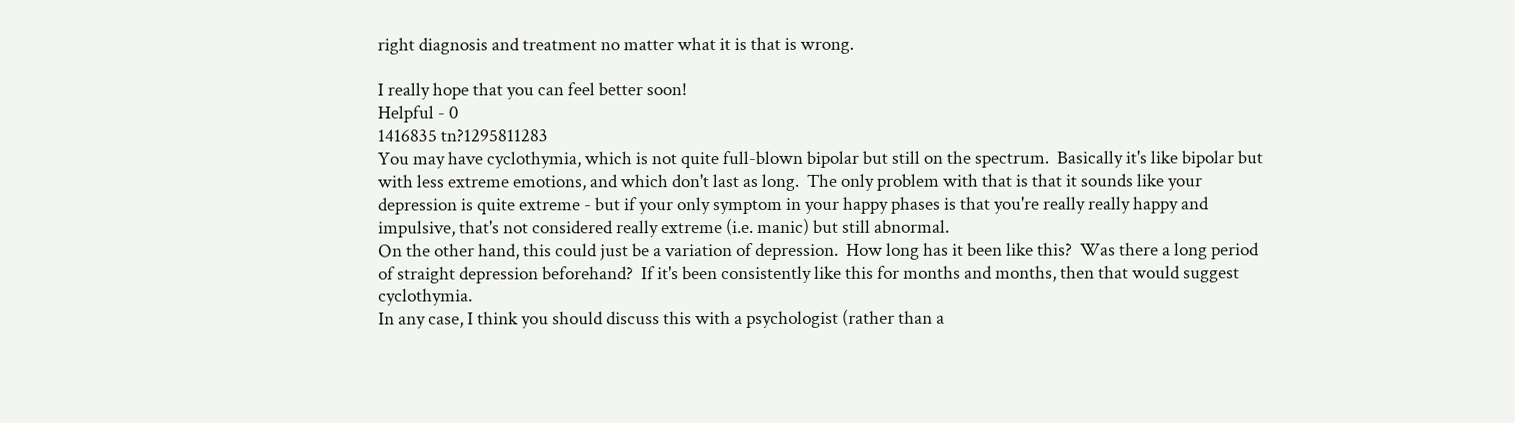right diagnosis and treatment no matter what it is that is wrong.

I really hope that you can feel better soon!
Helpful - 0
1416835 tn?1295811283
You may have cyclothymia, which is not quite full-blown bipolar but still on the spectrum.  Basically it's like bipolar but with less extreme emotions, and which don't last as long.  The only problem with that is that it sounds like your depression is quite extreme - but if your only symptom in your happy phases is that you're really really happy and impulsive, that's not considered really extreme (i.e. manic) but still abnormal.
On the other hand, this could just be a variation of depression.  How long has it been like this?  Was there a long period of straight depression beforehand?  If it's been consistently like this for months and months, then that would suggest cyclothymia.
In any case, I think you should discuss this with a psychologist (rather than a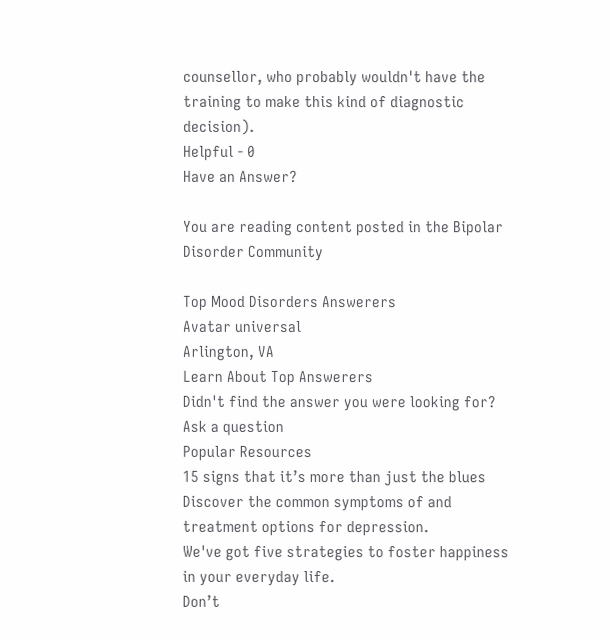counsellor, who probably wouldn't have the training to make this kind of diagnostic decision).
Helpful - 0
Have an Answer?

You are reading content posted in the Bipolar Disorder Community

Top Mood Disorders Answerers
Avatar universal
Arlington, VA
Learn About Top Answerers
Didn't find the answer you were looking for?
Ask a question
Popular Resources
15 signs that it’s more than just the blues
Discover the common symptoms of and treatment options for depression.
We've got five strategies to foster happiness in your everyday life.
Don’t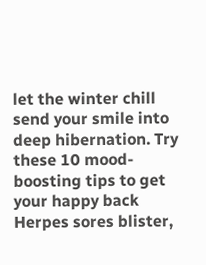let the winter chill send your smile into deep hibernation. Try these 10 mood-boosting tips to get your happy back
Herpes sores blister,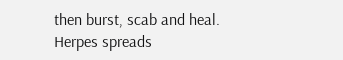then burst, scab and heal.
Herpes spreads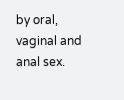by oral, vaginal and anal sex.